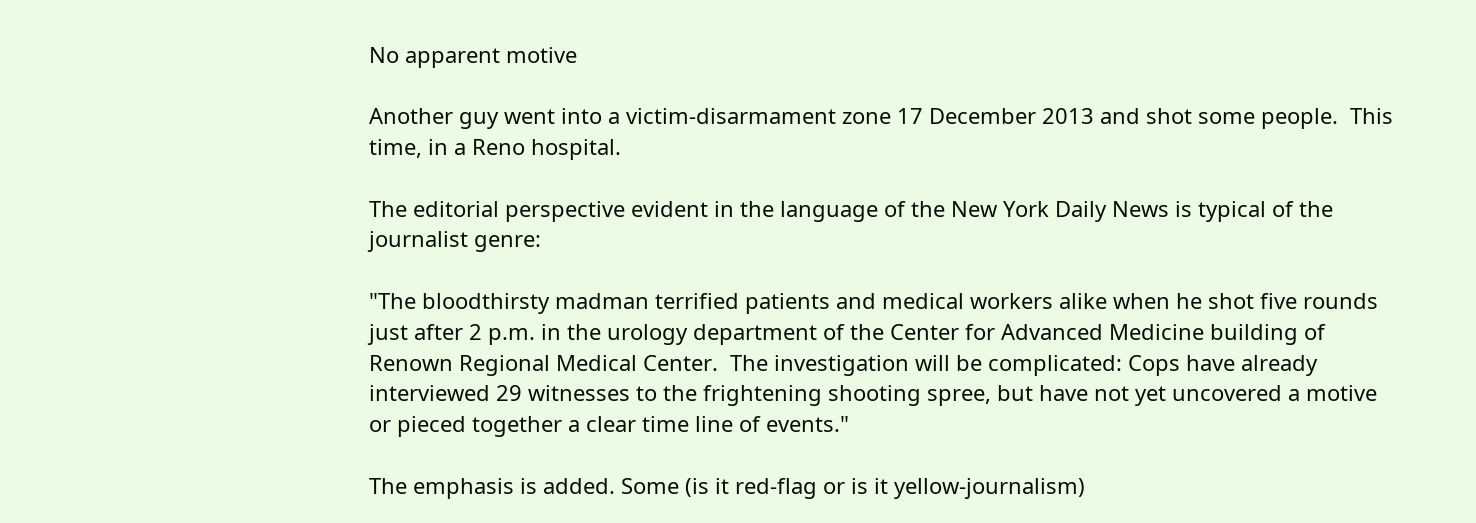No apparent motive

Another guy went into a victim-disarmament zone 17 December 2013 and shot some people.  This time, in a Reno hospital.

The editorial perspective evident in the language of the New York Daily News is typical of the journalist genre:

"The bloodthirsty madman terrified patients and medical workers alike when he shot five rounds just after 2 p.m. in the urology department of the Center for Advanced Medicine building of Renown Regional Medical Center.  The investigation will be complicated: Cops have already interviewed 29 witnesses to the frightening shooting spree, but have not yet uncovered a motive or pieced together a clear time line of events."

The emphasis is added. Some (is it red-flag or is it yellow-journalism)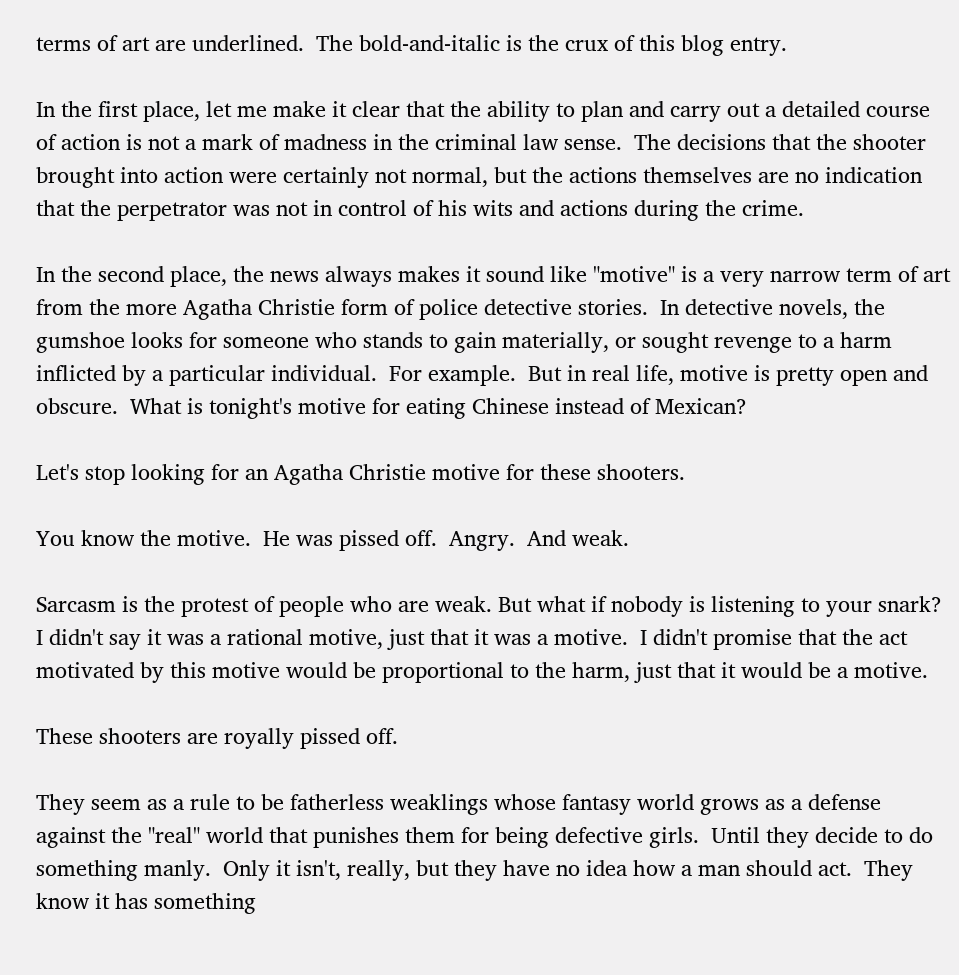terms of art are underlined.  The bold-and-italic is the crux of this blog entry.

In the first place, let me make it clear that the ability to plan and carry out a detailed course of action is not a mark of madness in the criminal law sense.  The decisions that the shooter brought into action were certainly not normal, but the actions themselves are no indication that the perpetrator was not in control of his wits and actions during the crime.

In the second place, the news always makes it sound like "motive" is a very narrow term of art from the more Agatha Christie form of police detective stories.  In detective novels, the gumshoe looks for someone who stands to gain materially, or sought revenge to a harm inflicted by a particular individual.  For example.  But in real life, motive is pretty open and obscure.  What is tonight's motive for eating Chinese instead of Mexican?

Let's stop looking for an Agatha Christie motive for these shooters.

You know the motive.  He was pissed off.  Angry.  And weak.

Sarcasm is the protest of people who are weak. But what if nobody is listening to your snark?  I didn't say it was a rational motive, just that it was a motive.  I didn't promise that the act motivated by this motive would be proportional to the harm, just that it would be a motive.

These shooters are royally pissed off.

They seem as a rule to be fatherless weaklings whose fantasy world grows as a defense against the "real" world that punishes them for being defective girls.  Until they decide to do something manly.  Only it isn't, really, but they have no idea how a man should act.  They know it has something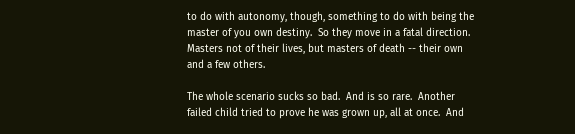to do with autonomy, though, something to do with being the master of you own destiny.  So they move in a fatal direction.  Masters not of their lives, but masters of death -- their own and a few others.

The whole scenario sucks so bad.  And is so rare.  Another failed child tried to prove he was grown up, all at once.  And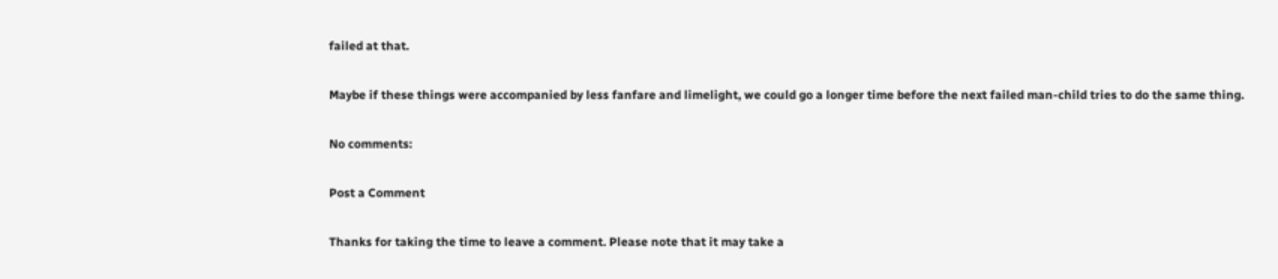failed at that.

Maybe if these things were accompanied by less fanfare and limelight, we could go a longer time before the next failed man-child tries to do the same thing.

No comments:

Post a Comment

Thanks for taking the time to leave a comment. Please note that it may take a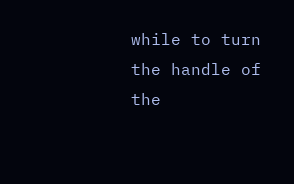while to turn the handle of the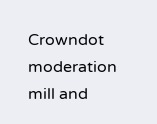Crowndot moderation mill and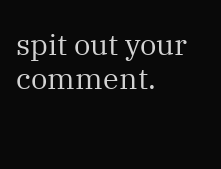spit out your comment.